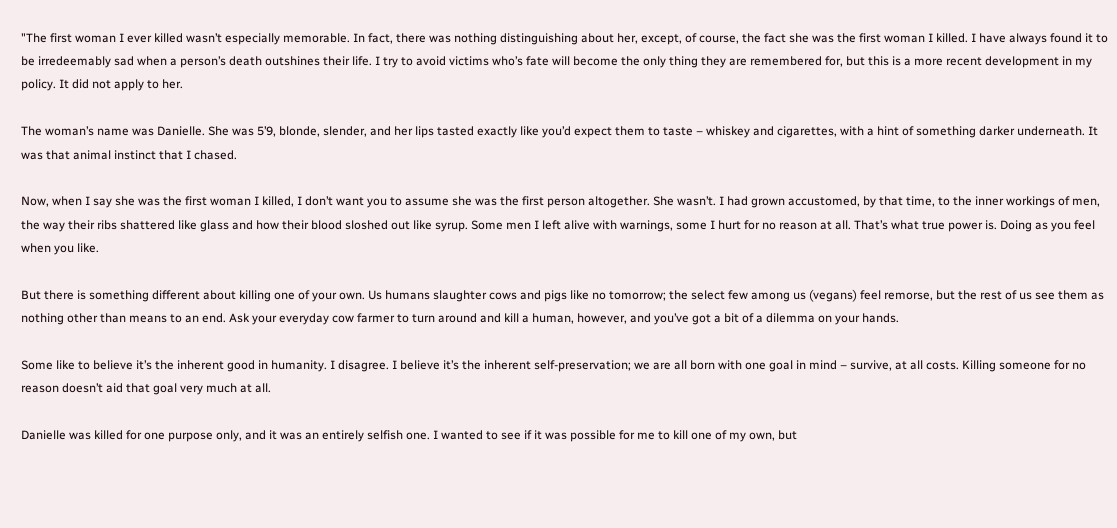"The first woman I ever killed wasn’t especially memorable. In fact, there was nothing distinguishing about her, except, of course, the fact she was the first woman I killed. I have always found it to be irredeemably sad when a person’s death outshines their life. I try to avoid victims who’s fate will become the only thing they are remembered for, but this is a more recent development in my policy. It did not apply to her.

The woman’s name was Danielle. She was 5’9, blonde, slender, and her lips tasted exactly like you’d expect them to taste – whiskey and cigarettes, with a hint of something darker underneath. It was that animal instinct that I chased.

Now, when I say she was the first woman I killed, I don’t want you to assume she was the first person altogether. She wasn’t. I had grown accustomed, by that time, to the inner workings of men, the way their ribs shattered like glass and how their blood sloshed out like syrup. Some men I left alive with warnings, some I hurt for no reason at all. That’s what true power is. Doing as you feel when you like.

But there is something different about killing one of your own. Us humans slaughter cows and pigs like no tomorrow; the select few among us (vegans) feel remorse, but the rest of us see them as nothing other than means to an end. Ask your everyday cow farmer to turn around and kill a human, however, and you’ve got a bit of a dilemma on your hands.

Some like to believe it’s the inherent good in humanity. I disagree. I believe it’s the inherent self-preservation; we are all born with one goal in mind – survive, at all costs. Killing someone for no reason doesn’t aid that goal very much at all.

Danielle was killed for one purpose only, and it was an entirely selfish one. I wanted to see if it was possible for me to kill one of my own, but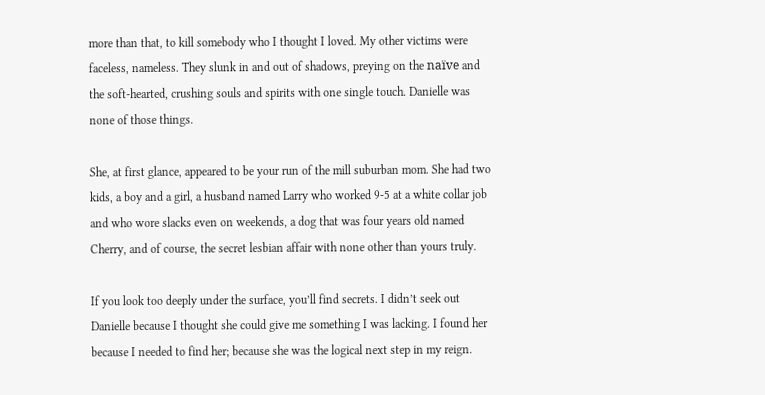more than that, to kill somebody who I thought I loved. My other victims were faceless, nameless. They slunk in and out of shadows, preying on the naïve and the soft-hearted, crushing souls and spirits with one single touch. Danielle was none of those things.

She, at first glance, appeared to be your run of the mill suburban mom. She had two kids, a boy and a girl, a husband named Larry who worked 9-5 at a white collar job and who wore slacks even on weekends, a dog that was four years old named Cherry, and of course, the secret lesbian affair with none other than yours truly.

If you look too deeply under the surface, you’ll find secrets. I didn’t seek out Danielle because I thought she could give me something I was lacking. I found her because I needed to find her; because she was the logical next step in my reign.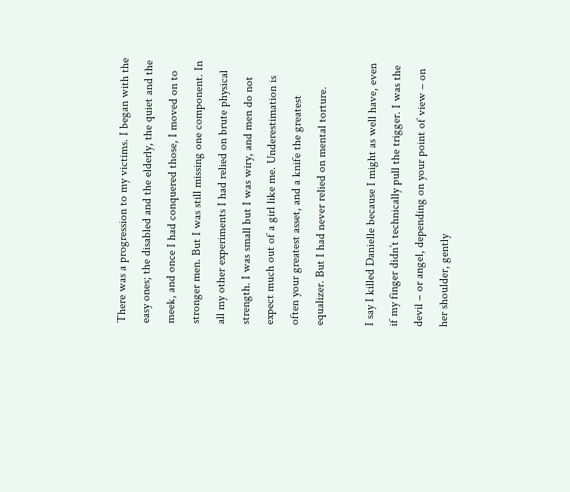There was a progression to my victims. I began with the easy ones; the disabled and the elderly, the quiet and the meek, and once I had conquered those, I moved on to stronger men. But I was still missing one component. In all my other experiments I had relied on brute physical strength. I was small but I was wiry, and men do not expect much out of a girl like me. Underestimation is often your greatest asset, and a knife the greatest equalizer. But I had never relied on mental torture.

I say I killed Danielle because I might as well have, even if my finger didn’t technically pull the trigger. I was the devil – or angel, depending on your point of view – on her shoulder, gently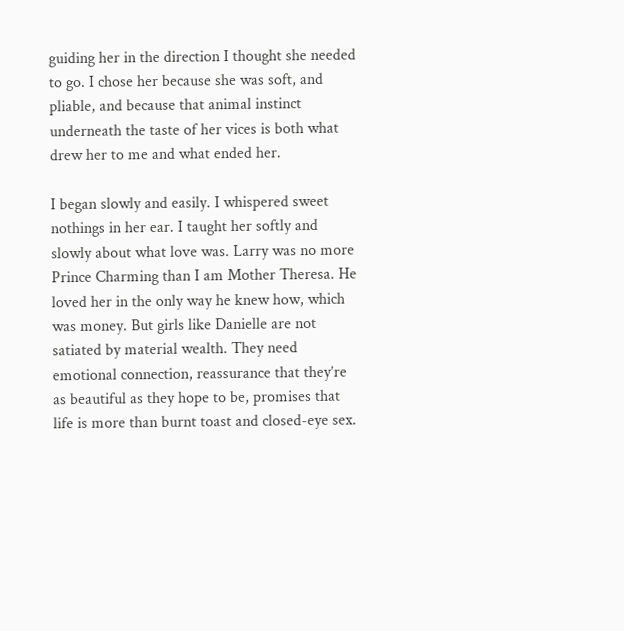guiding her in the direction I thought she needed to go. I chose her because she was soft, and pliable, and because that animal instinct underneath the taste of her vices is both what drew her to me and what ended her.

I began slowly and easily. I whispered sweet nothings in her ear. I taught her softly and slowly about what love was. Larry was no more Prince Charming than I am Mother Theresa. He loved her in the only way he knew how, which was money. But girls like Danielle are not satiated by material wealth. They need emotional connection, reassurance that they’re as beautiful as they hope to be, promises that life is more than burnt toast and closed-eye sex.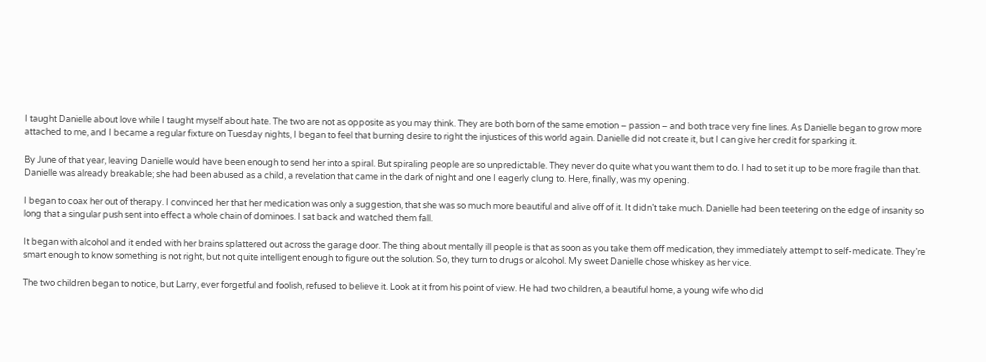I taught Danielle about love while I taught myself about hate. The two are not as opposite as you may think. They are both born of the same emotion – passion – and both trace very fine lines. As Danielle began to grow more attached to me, and I became a regular fixture on Tuesday nights, I began to feel that burning desire to right the injustices of this world again. Danielle did not create it, but I can give her credit for sparking it.

By June of that year, leaving Danielle would have been enough to send her into a spiral. But spiraling people are so unpredictable. They never do quite what you want them to do. I had to set it up to be more fragile than that. Danielle was already breakable; she had been abused as a child, a revelation that came in the dark of night and one I eagerly clung to. Here, finally, was my opening.

I began to coax her out of therapy. I convinced her that her medication was only a suggestion, that she was so much more beautiful and alive off of it. It didn’t take much. Danielle had been teetering on the edge of insanity so long that a singular push sent into effect a whole chain of dominoes. I sat back and watched them fall.

It began with alcohol and it ended with her brains splattered out across the garage door. The thing about mentally ill people is that as soon as you take them off medication, they immediately attempt to self-medicate. They’re smart enough to know something is not right, but not quite intelligent enough to figure out the solution. So, they turn to drugs or alcohol. My sweet Danielle chose whiskey as her vice.

The two children began to notice, but Larry, ever forgetful and foolish, refused to believe it. Look at it from his point of view. He had two children, a beautiful home, a young wife who did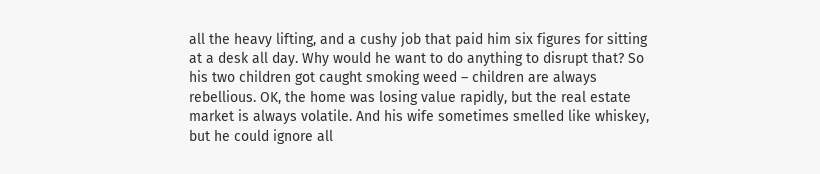all the heavy lifting, and a cushy job that paid him six figures for sitting at a desk all day. Why would he want to do anything to disrupt that? So his two children got caught smoking weed – children are always rebellious. OK, the home was losing value rapidly, but the real estate market is always volatile. And his wife sometimes smelled like whiskey, but he could ignore all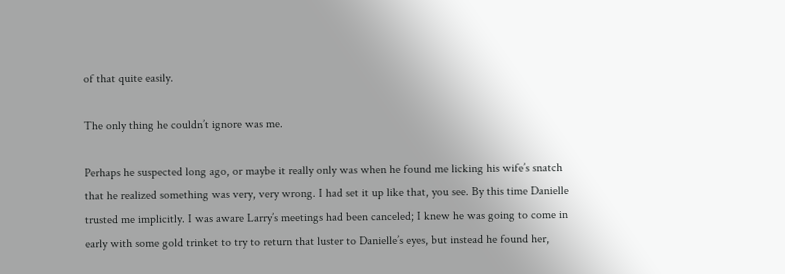of that quite easily.

The only thing he couldn’t ignore was me.

Perhaps he suspected long ago, or maybe it really only was when he found me licking his wife’s snatch that he realized something was very, very wrong. I had set it up like that, you see. By this time Danielle trusted me implicitly. I was aware Larry’s meetings had been canceled; I knew he was going to come in early with some gold trinket to try to return that luster to Danielle’s eyes, but instead he found her,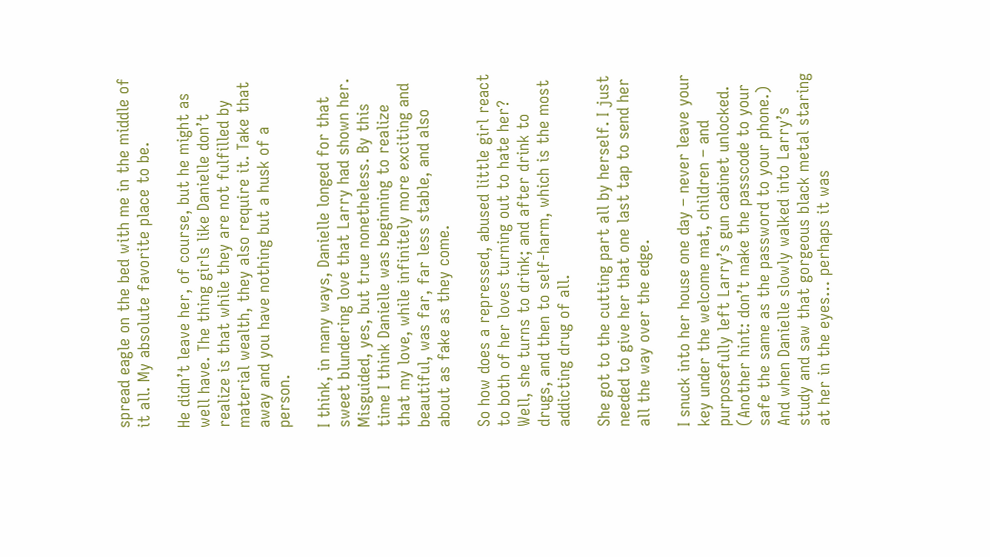spread eagle on the bed with me in the middle of it all. My absolute favorite place to be.

He didn’t leave her, of course, but he might as well have. The thing girls like Danielle don’t realize is that while they are not fulfilled by material wealth, they also require it. Take that away and you have nothing but a husk of a person.

I think, in many ways, Danielle longed for that sweet blundering love that Larry had shown her. Misguided, yes, but true nonetheless. By this time I think Danielle was beginning to realize that my love, while infinitely more exciting and beautiful, was far, far less stable, and also about as fake as they come.

So how does a repressed, abused little girl react to both of her loves turning out to hate her? Well, she turns to drink; and after drink to drugs, and then to self-harm, which is the most addicting drug of all.

She got to the cutting part all by herself. I just needed to give her that one last tap to send her all the way over the edge.

I snuck into her house one day – never leave your key under the welcome mat, children – and purposefully left Larry’s gun cabinet unlocked. (Another hint: don’t make the passcode to your safe the same as the password to your phone.) And when Danielle slowly walked into Larry’s study and saw that gorgeous black metal staring at her in the eyes… perhaps it was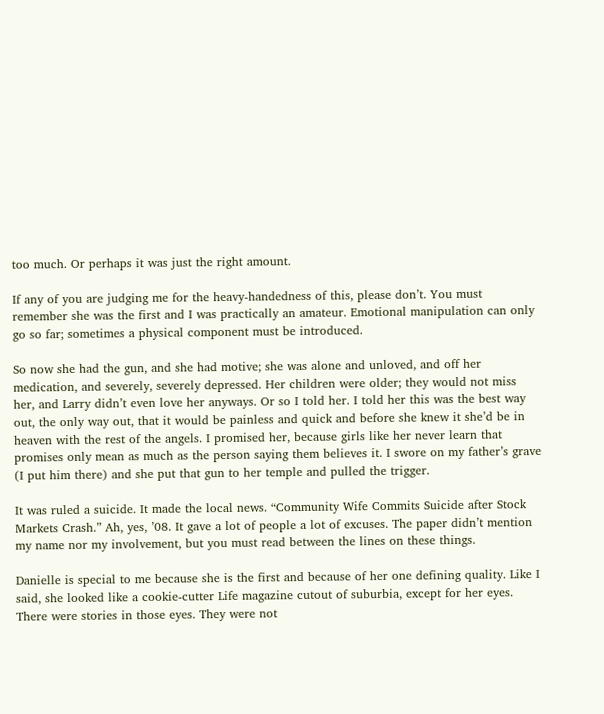too much. Or perhaps it was just the right amount.

If any of you are judging me for the heavy-handedness of this, please don’t. You must remember she was the first and I was practically an amateur. Emotional manipulation can only go so far; sometimes a physical component must be introduced.

So now she had the gun, and she had motive; she was alone and unloved, and off her medication, and severely, severely depressed. Her children were older; they would not miss her, and Larry didn’t even love her anyways. Or so I told her. I told her this was the best way out, the only way out, that it would be painless and quick and before she knew it she’d be in heaven with the rest of the angels. I promised her, because girls like her never learn that promises only mean as much as the person saying them believes it. I swore on my father’s grave (I put him there) and she put that gun to her temple and pulled the trigger.

It was ruled a suicide. It made the local news. “Community Wife Commits Suicide after Stock Markets Crash.” Ah, yes, ’08. It gave a lot of people a lot of excuses. The paper didn’t mention my name nor my involvement, but you must read between the lines on these things.

Danielle is special to me because she is the first and because of her one defining quality. Like I said, she looked like a cookie-cutter Life magazine cutout of suburbia, except for her eyes. There were stories in those eyes. They were not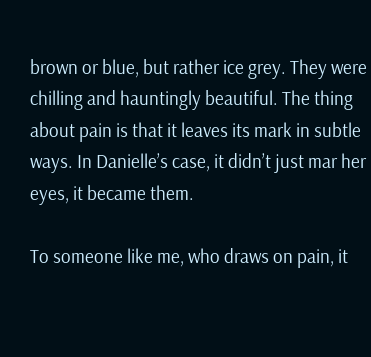brown or blue, but rather ice grey. They were chilling and hauntingly beautiful. The thing about pain is that it leaves its mark in subtle ways. In Danielle’s case, it didn’t just mar her eyes, it became them.

To someone like me, who draws on pain, it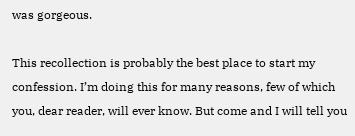was gorgeous.

This recollection is probably the best place to start my confession. I’m doing this for many reasons, few of which you, dear reader, will ever know. But come and I will tell you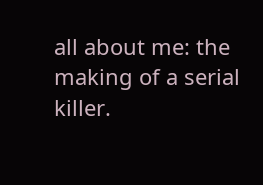all about me: the making of a serial killer.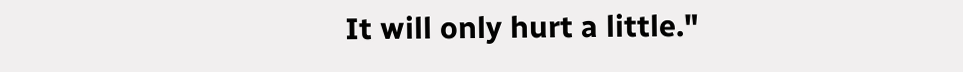It will only hurt a little."